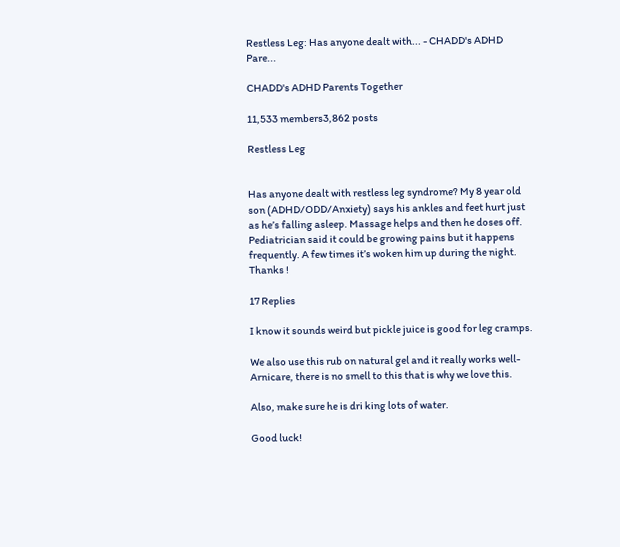Restless Leg: Has anyone dealt with... - CHADD's ADHD Pare...

CHADD's ADHD Parents Together

11,533 members3,862 posts

Restless Leg


Has anyone dealt with restless leg syndrome? My 8 year old son (ADHD/ODD/Anxiety) says his ankles and feet hurt just as he’s falling asleep. Massage helps and then he doses off. Pediatrician said it could be growing pains but it happens frequently. A few times it’s woken him up during the night. Thanks !

17 Replies

I know it sounds weird but pickle juice is good for leg cramps.

We also use this rub on natural gel and it really works well-Arnicare, there is no smell to this that is why we love this.

Also, make sure he is dri king lots of water.

Good luck!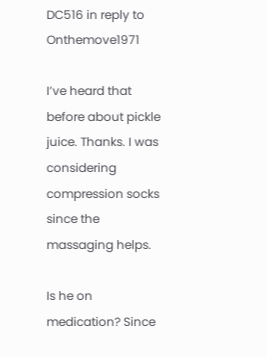DC516 in reply to Onthemove1971

I’ve heard that before about pickle juice. Thanks. I was considering compression socks since the massaging helps.

Is he on medication? Since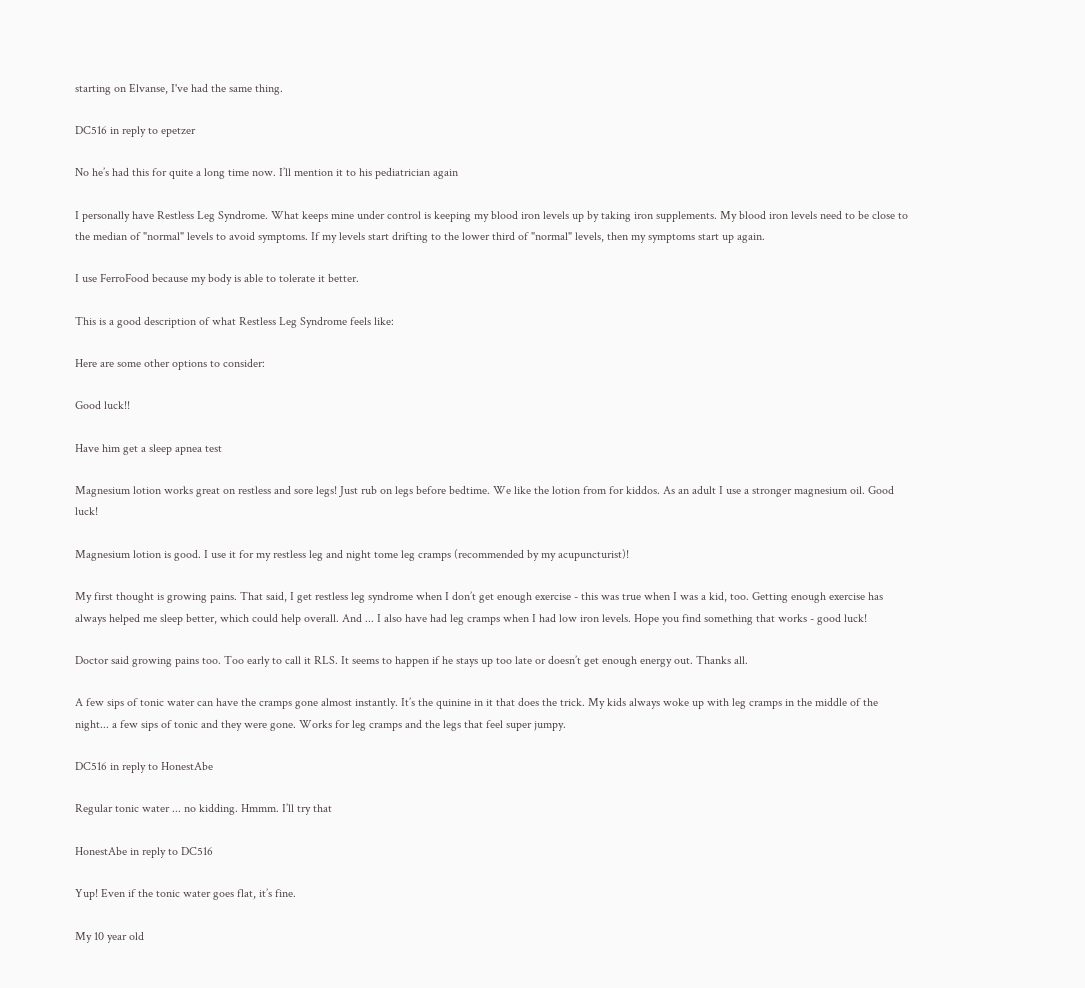starting on Elvanse, I've had the same thing.

DC516 in reply to epetzer

No he’s had this for quite a long time now. I’ll mention it to his pediatrician again

I personally have Restless Leg Syndrome. What keeps mine under control is keeping my blood iron levels up by taking iron supplements. My blood iron levels need to be close to the median of "normal" levels to avoid symptoms. If my levels start drifting to the lower third of "normal" levels, then my symptoms start up again.

I use FerroFood because my body is able to tolerate it better.

This is a good description of what Restless Leg Syndrome feels like:

Here are some other options to consider:

Good luck!!

Have him get a sleep apnea test

Magnesium lotion works great on restless and sore legs! Just rub on legs before bedtime. We like the lotion from for kiddos. As an adult I use a stronger magnesium oil. Good luck!

Magnesium lotion is good. I use it for my restless leg and night tome leg cramps (recommended by my acupuncturist)!

My first thought is growing pains. That said, I get restless leg syndrome when I don’t get enough exercise - this was true when I was a kid, too. Getting enough exercise has always helped me sleep better, which could help overall. And ... I also have had leg cramps when I had low iron levels. Hope you find something that works - good luck!

Doctor said growing pains too. Too early to call it RLS. It seems to happen if he stays up too late or doesn’t get enough energy out. Thanks all.

A few sips of tonic water can have the cramps gone almost instantly. It’s the quinine in it that does the trick. My kids always woke up with leg cramps in the middle of the night... a few sips of tonic and they were gone. Works for leg cramps and the legs that feel super jumpy.

DC516 in reply to HonestAbe

Regular tonic water ... no kidding. Hmmm. I’ll try that

HonestAbe in reply to DC516

Yup! Even if the tonic water goes flat, it’s fine.

My 10 year old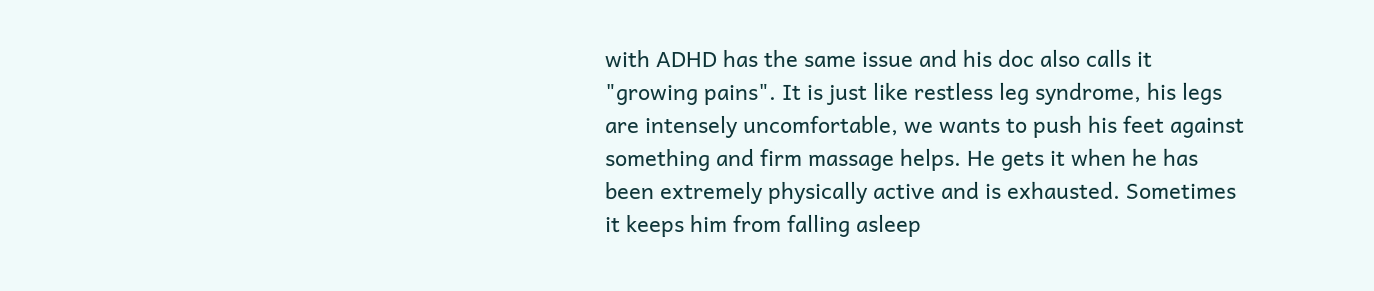with ADHD has the same issue and his doc also calls it "growing pains". It is just like restless leg syndrome, his legs are intensely uncomfortable, we wants to push his feet against something and firm massage helps. He gets it when he has been extremely physically active and is exhausted. Sometimes it keeps him from falling asleep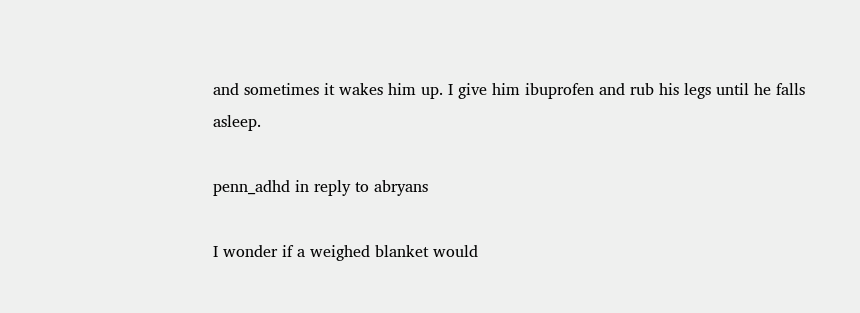and sometimes it wakes him up. I give him ibuprofen and rub his legs until he falls asleep.

penn_adhd in reply to abryans

I wonder if a weighed blanket would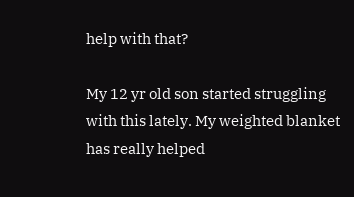help with that?

My 12 yr old son started struggling with this lately. My weighted blanket has really helped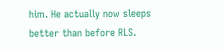him. He actually now sleeps better than before RLS.